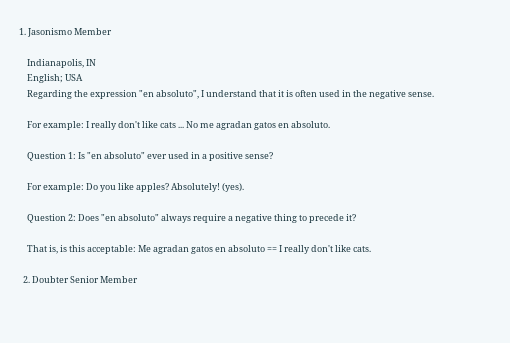1. Jasonismo Member

    Indianapolis, IN
    English; USA
    Regarding the expression "en absoluto", I understand that it is often used in the negative sense.

    For example: I really don't like cats ... No me agradan gatos en absoluto.

    Question 1: Is "en absoluto" ever used in a positive sense?

    For example: Do you like apples? Absolutely! (yes).

    Question 2: Does "en absoluto" always require a negative thing to precede it?

    That is, is this acceptable: Me agradan gatos en absoluto == I really don't like cats.

  2. Doubter Senior Member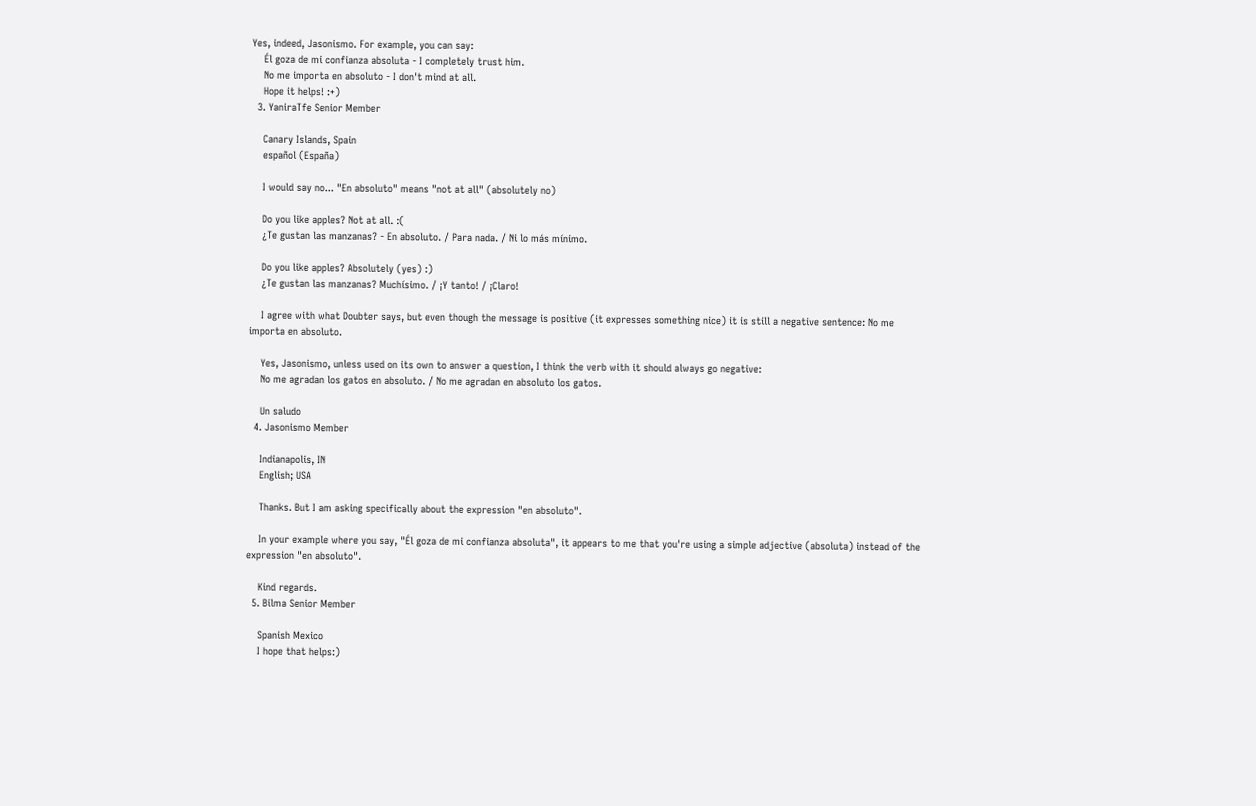Yes, indeed, Jasonismo. For example, you can say:
    Él goza de mi confianza absoluta - I completely trust him.
    No me importa en absoluto - I don't mind at all.
    Hope it helps! :+)
  3. YaniraTfe Senior Member

    Canary Islands, Spain
    español (España)

    I would say no... "En absoluto" means "not at all" (absolutely no)

    Do you like apples? Not at all. :(
    ¿Te gustan las manzanas? - En absoluto. / Para nada. / Ni lo más mínimo.

    Do you like apples? Absolutely (yes) :)
    ¿Te gustan las manzanas? Muchísimo. / ¡Y tanto! / ¡Claro!

    I agree with what Doubter says, but even though the message is positive (it expresses something nice) it is still a negative sentence: No me importa en absoluto.

    Yes, Jasonismo, unless used on its own to answer a question, I think the verb with it should always go negative:
    No me agradan los gatos en absoluto. / No me agradan en absoluto los gatos.

    Un saludo
  4. Jasonismo Member

    Indianapolis, IN
    English; USA

    Thanks. But I am asking specifically about the expression "en absoluto".

    In your example where you say, "Él goza de mi confianza absoluta", it appears to me that you're using a simple adjective (absoluta) instead of the expression "en absoluto".

    Kind regards.
  5. Bilma Senior Member

    Spanish Mexico
    I hope that helps:)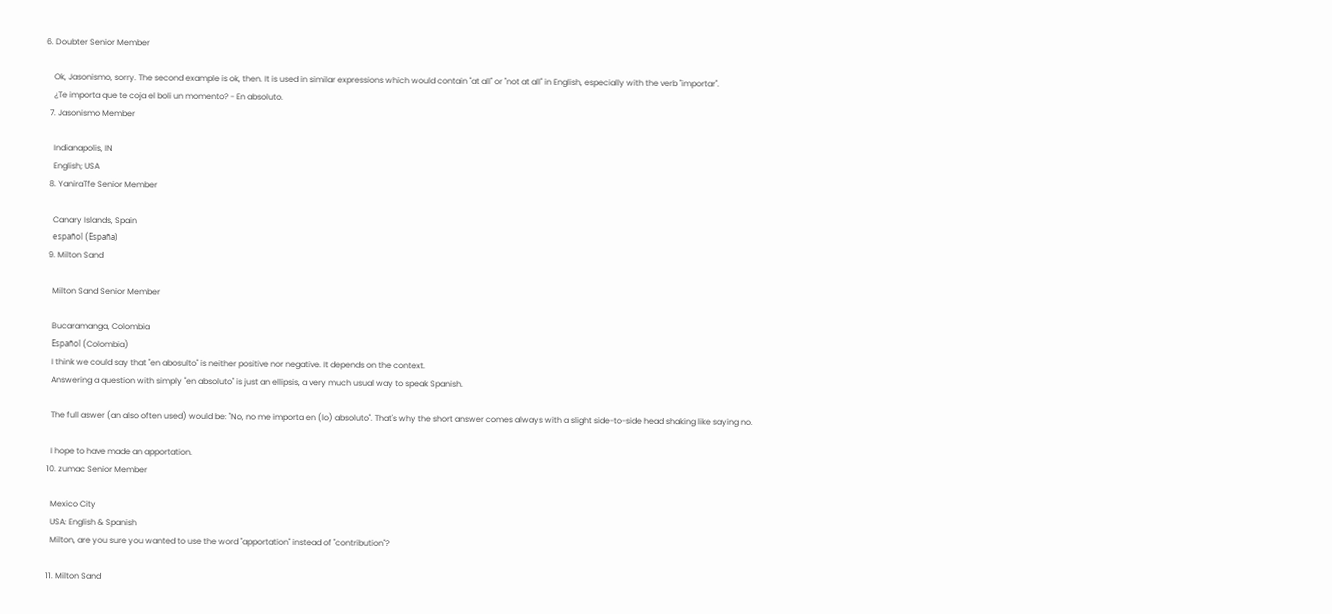6. Doubter Senior Member

    Ok, Jasonismo, sorry. The second example is ok, then. It is used in similar expressions which would contain "at all" or "not at all" in English, especially with the verb "importar".
    ¿Te importa que te coja el boli un momento? - En absoluto.
  7. Jasonismo Member

    Indianapolis, IN
    English; USA
  8. YaniraTfe Senior Member

    Canary Islands, Spain
    español (España)
  9. Milton Sand

    Milton Sand Senior Member

    Bucaramanga, Colombia
    Español (Colombia)
    I think we could say that "en abosulto" is neither positive nor negative. It depends on the context.
    Answering a question with simply "en absoluto" is just an ellipsis, a very much usual way to speak Spanish.

    The full aswer (an also often used) would be: "No, no me importa en (lo) absoluto". That's why the short answer comes always with a slight side-to-side head shaking like saying no.

    I hope to have made an apportation.
  10. zumac Senior Member

    Mexico City
    USA: English & Spanish
    Milton, are you sure you wanted to use the word "apportation" instead of "contribution"?

  11. Milton Sand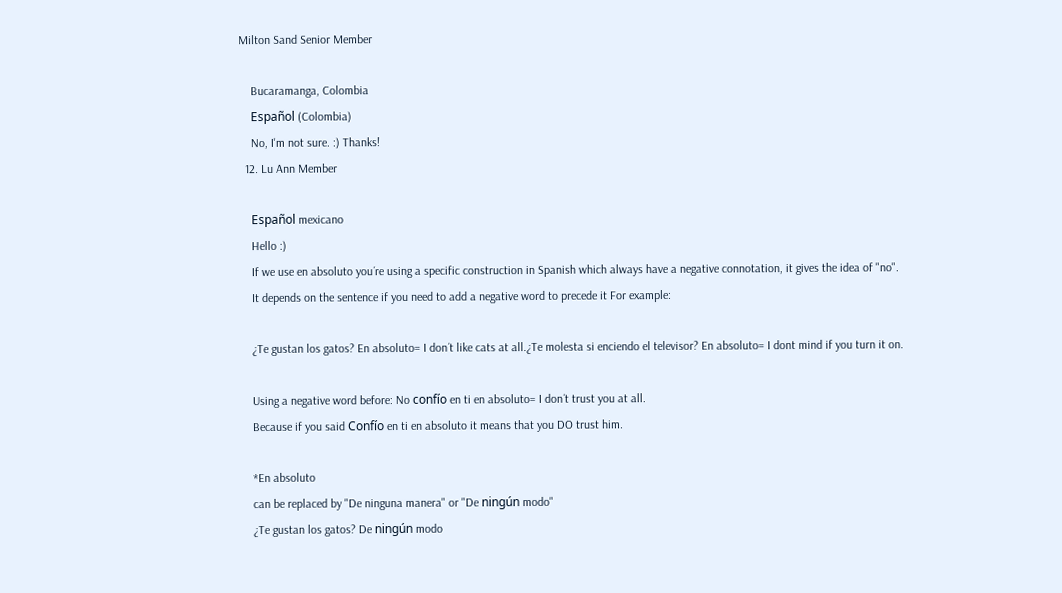Milton Sand Senior Member

    Bucaramanga, Colombia
    Español (Colombia)
    No, I'm not sure. :) Thanks!
  12. Lu Ann Member

    Español mexicano
    Hello :)
    If we use en absoluto you´re using a specific construction in Spanish which always have a negative connotation, it gives the idea of "no".
    It depends on the sentence if you need to add a negative word to precede it For example:

    ¿Te gustan los gatos? En absoluto= I don´t like cats at all.¿Te molesta si enciendo el televisor? En absoluto= I dont mind if you turn it on.

    Using a negative word before: No confío en ti en absoluto= I don´t trust you at all.
    Because if you said Confío en ti en absoluto it means that you DO trust him.

    *En absoluto
    can be replaced by "De ninguna manera" or "De ningún modo"
    ¿Te gustan los gatos? De ningún modo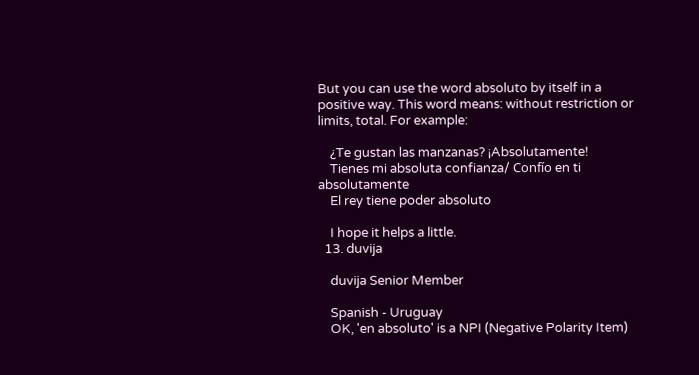But you can use the word absoluto by itself in a positive way. This word means: without restriction or limits, total. For example:

    ¿Te gustan las manzanas? ¡Absolutamente!
    Tienes mi absoluta confianza/ Confío en ti absolutamente
    El rey tiene poder absoluto

    I hope it helps a little.
  13. duvija

    duvija Senior Member

    Spanish - Uruguay
    OK, 'en absoluto' is a NPI (Negative Polarity Item)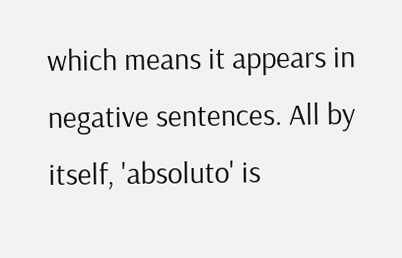which means it appears in negative sentences. All by itself, 'absoluto' is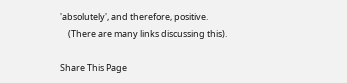'absolutely', and therefore, positive.
    (There are many links discussing this).

Share This Page